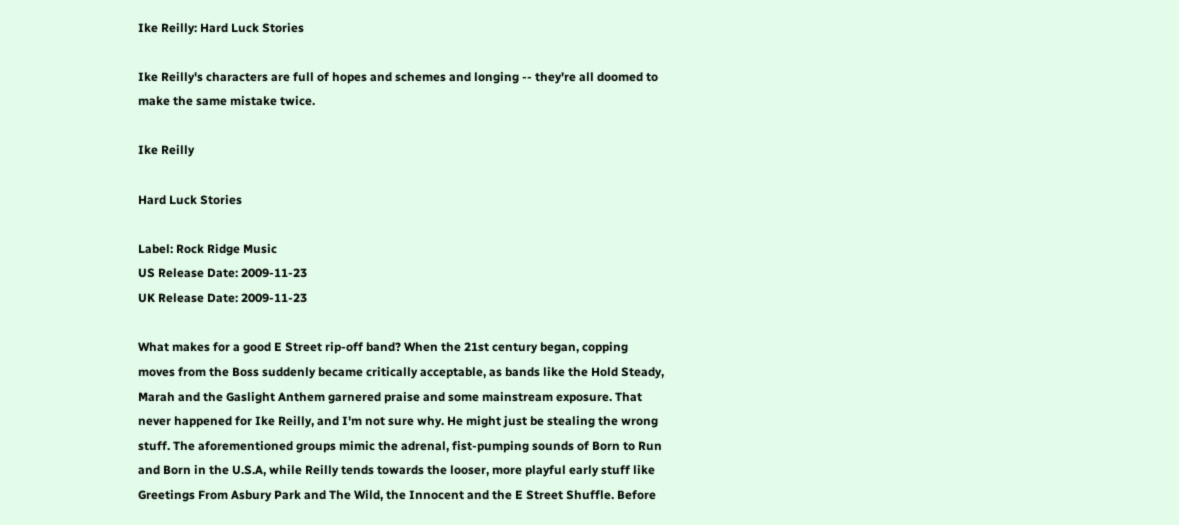Ike Reilly: Hard Luck Stories

Ike Reilly's characters are full of hopes and schemes and longing -- they're all doomed to make the same mistake twice.

Ike Reilly

Hard Luck Stories

Label: Rock Ridge Music
US Release Date: 2009-11-23
UK Release Date: 2009-11-23

What makes for a good E Street rip-off band? When the 21st century began, copping moves from the Boss suddenly became critically acceptable, as bands like the Hold Steady, Marah and the Gaslight Anthem garnered praise and some mainstream exposure. That never happened for Ike Reilly, and I'm not sure why. He might just be stealing the wrong stuff. The aforementioned groups mimic the adrenal, fist-pumping sounds of Born to Run and Born in the U.S.A, while Reilly tends towards the looser, more playful early stuff like Greetings From Asbury Park and The Wild, the Innocent and the E Street Shuffle. Before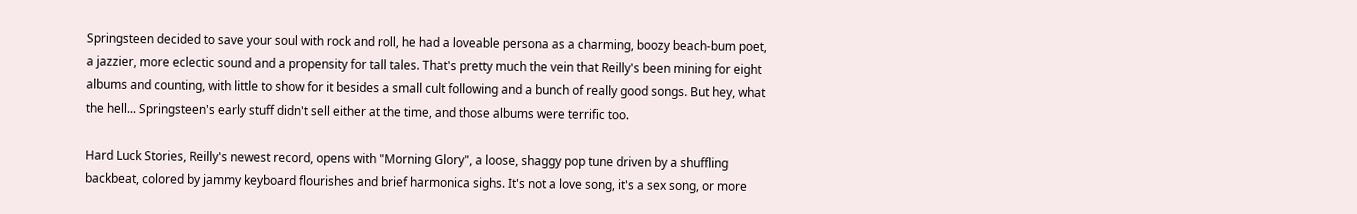Springsteen decided to save your soul with rock and roll, he had a loveable persona as a charming, boozy beach-bum poet, a jazzier, more eclectic sound and a propensity for tall tales. That's pretty much the vein that Reilly's been mining for eight albums and counting, with little to show for it besides a small cult following and a bunch of really good songs. But hey, what the hell... Springsteen's early stuff didn't sell either at the time, and those albums were terrific too.

Hard Luck Stories, Reilly's newest record, opens with "Morning Glory", a loose, shaggy pop tune driven by a shuffling backbeat, colored by jammy keyboard flourishes and brief harmonica sighs. It's not a love song, it's a sex song, or more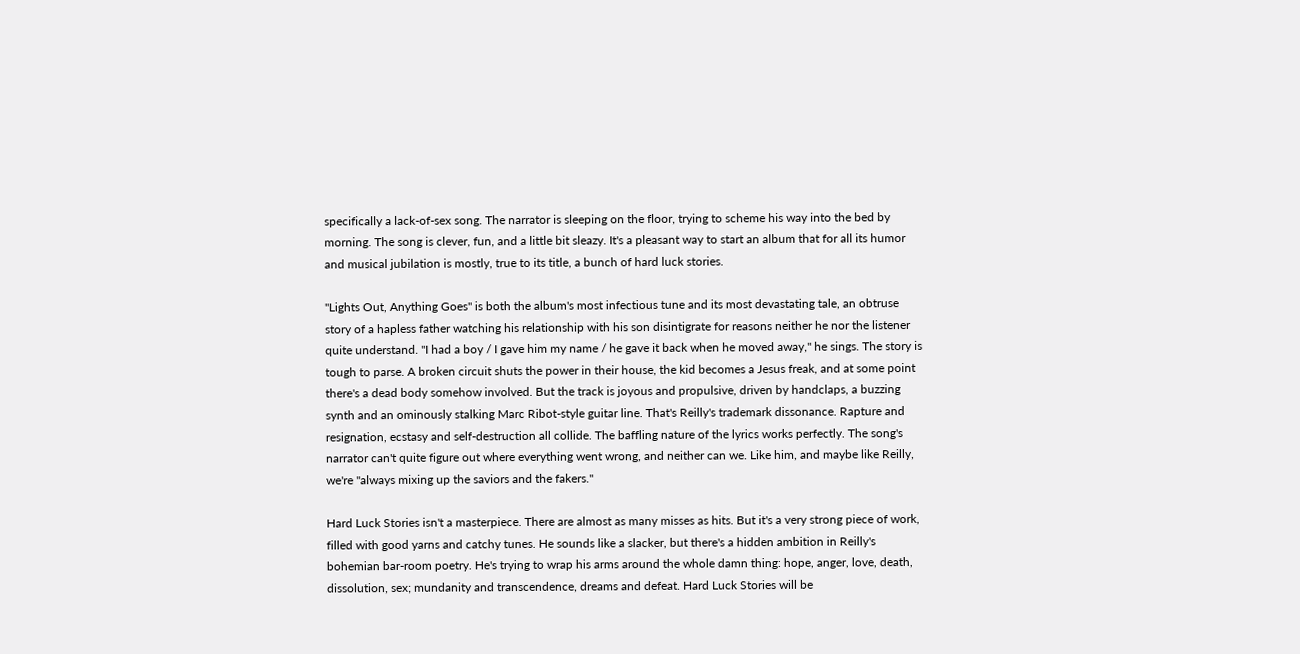specifically a lack-of-sex song. The narrator is sleeping on the floor, trying to scheme his way into the bed by morning. The song is clever, fun, and a little bit sleazy. It's a pleasant way to start an album that for all its humor and musical jubilation is mostly, true to its title, a bunch of hard luck stories.

"Lights Out, Anything Goes" is both the album's most infectious tune and its most devastating tale, an obtruse story of a hapless father watching his relationship with his son disintigrate for reasons neither he nor the listener quite understand. "I had a boy / I gave him my name / he gave it back when he moved away," he sings. The story is tough to parse. A broken circuit shuts the power in their house, the kid becomes a Jesus freak, and at some point there's a dead body somehow involved. But the track is joyous and propulsive, driven by handclaps, a buzzing synth and an ominously stalking Marc Ribot-style guitar line. That's Reilly's trademark dissonance. Rapture and resignation, ecstasy and self-destruction all collide. The baffling nature of the lyrics works perfectly. The song's narrator can't quite figure out where everything went wrong, and neither can we. Like him, and maybe like Reilly, we're "always mixing up the saviors and the fakers."

Hard Luck Stories isn't a masterpiece. There are almost as many misses as hits. But it's a very strong piece of work, filled with good yarns and catchy tunes. He sounds like a slacker, but there's a hidden ambition in Reilly's bohemian bar-room poetry. He's trying to wrap his arms around the whole damn thing: hope, anger, love, death, dissolution, sex; mundanity and transcendence, dreams and defeat. Hard Luck Stories will be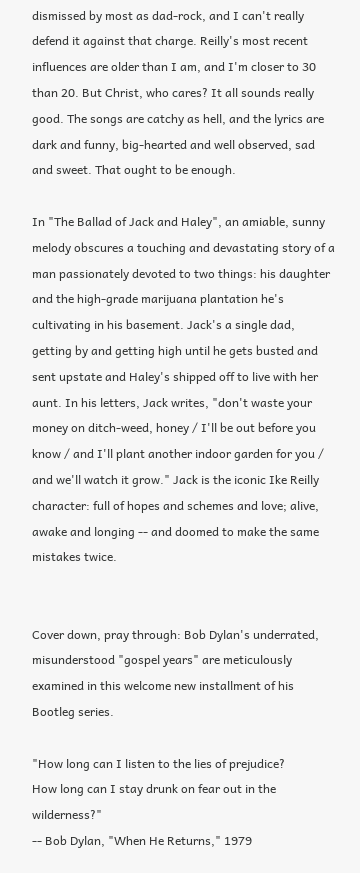dismissed by most as dad-rock, and I can't really defend it against that charge. Reilly's most recent influences are older than I am, and I'm closer to 30 than 20. But Christ, who cares? It all sounds really good. The songs are catchy as hell, and the lyrics are dark and funny, big-hearted and well observed, sad and sweet. That ought to be enough.

In "The Ballad of Jack and Haley", an amiable, sunny melody obscures a touching and devastating story of a man passionately devoted to two things: his daughter and the high-grade marijuana plantation he's cultivating in his basement. Jack's a single dad, getting by and getting high until he gets busted and sent upstate and Haley's shipped off to live with her aunt. In his letters, Jack writes, "don't waste your money on ditch-weed, honey / I'll be out before you know / and I'll plant another indoor garden for you / and we'll watch it grow." Jack is the iconic Ike Reilly character: full of hopes and schemes and love; alive, awake and longing -- and doomed to make the same mistakes twice.


Cover down, pray through: Bob Dylan's underrated, misunderstood "gospel years" are meticulously examined in this welcome new installment of his Bootleg series.

"How long can I listen to the lies of prejudice?
How long can I stay drunk on fear out in the wilderness?"
-- Bob Dylan, "When He Returns," 1979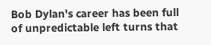Bob Dylan's career has been full of unpredictable left turns that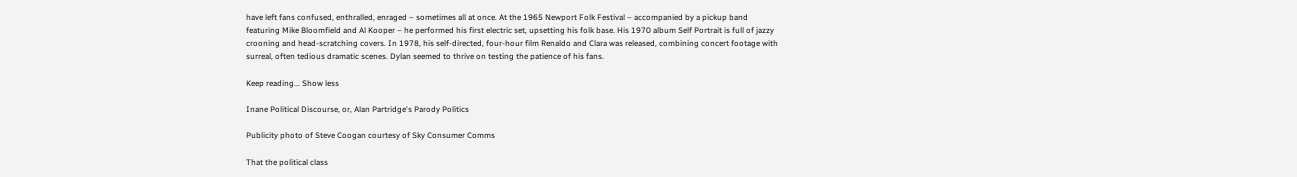have left fans confused, enthralled, enraged – sometimes all at once. At the 1965 Newport Folk Festival – accompanied by a pickup band featuring Mike Bloomfield and Al Kooper – he performed his first electric set, upsetting his folk base. His 1970 album Self Portrait is full of jazzy crooning and head-scratching covers. In 1978, his self-directed, four-hour film Renaldo and Clara was released, combining concert footage with surreal, often tedious dramatic scenes. Dylan seemed to thrive on testing the patience of his fans.

Keep reading... Show less

Inane Political Discourse, or, Alan Partridge's Parody Politics

Publicity photo of Steve Coogan courtesy of Sky Consumer Comms

That the political class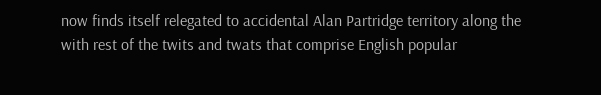now finds itself relegated to accidental Alan Partridge territory along the with rest of the twits and twats that comprise English popular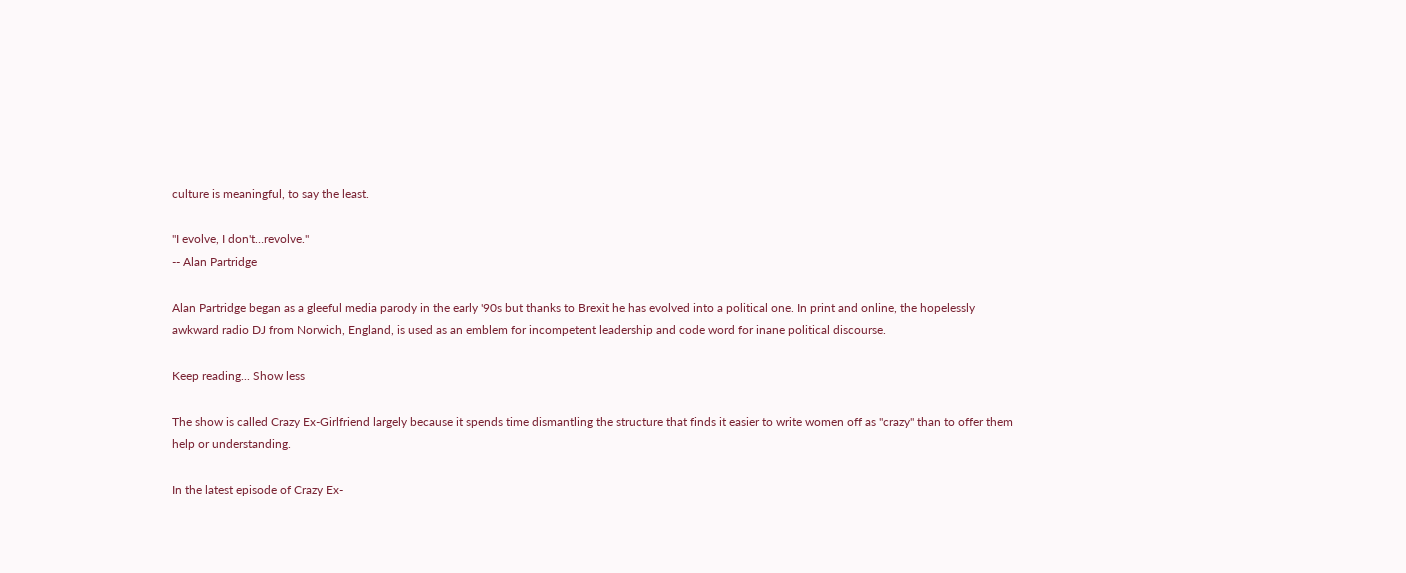culture is meaningful, to say the least.

"I evolve, I don't…revolve."
-- Alan Partridge

Alan Partridge began as a gleeful media parody in the early '90s but thanks to Brexit he has evolved into a political one. In print and online, the hopelessly awkward radio DJ from Norwich, England, is used as an emblem for incompetent leadership and code word for inane political discourse.

Keep reading... Show less

The show is called Crazy Ex-Girlfriend largely because it spends time dismantling the structure that finds it easier to write women off as "crazy" than to offer them help or understanding.

In the latest episode of Crazy Ex-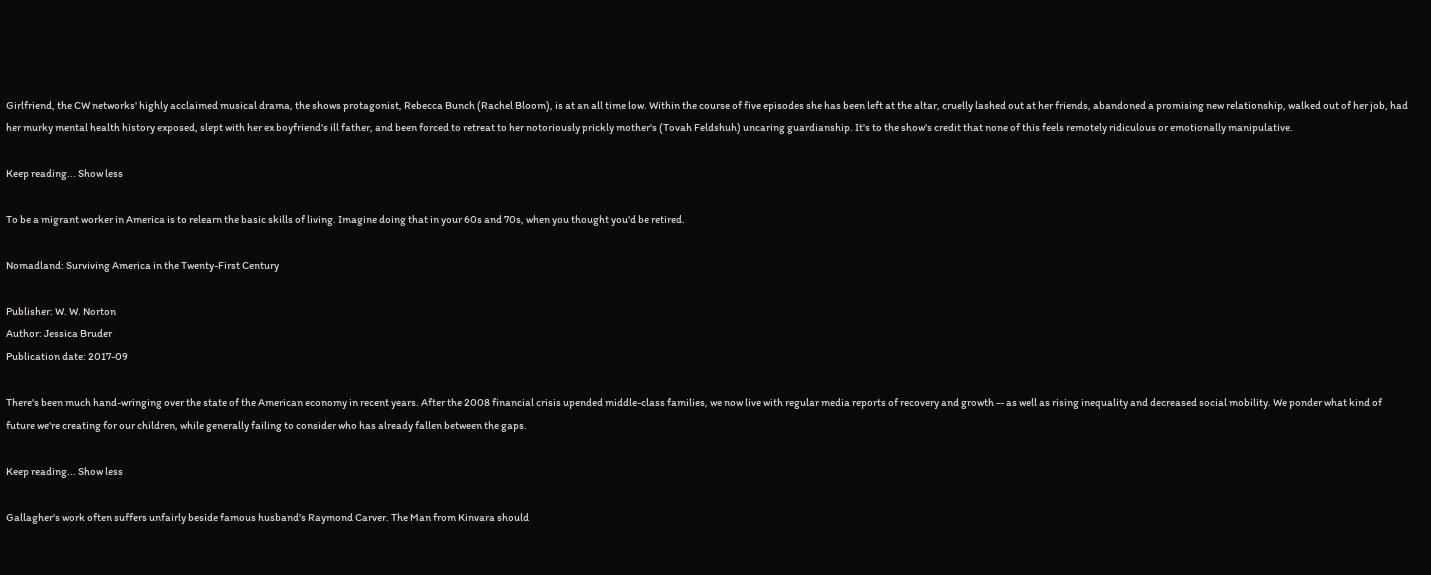Girlfriend, the CW networks' highly acclaimed musical drama, the shows protagonist, Rebecca Bunch (Rachel Bloom), is at an all time low. Within the course of five episodes she has been left at the altar, cruelly lashed out at her friends, abandoned a promising new relationship, walked out of her job, had her murky mental health history exposed, slept with her ex boyfriend's ill father, and been forced to retreat to her notoriously prickly mother's (Tovah Feldshuh) uncaring guardianship. It's to the show's credit that none of this feels remotely ridiculous or emotionally manipulative.

Keep reading... Show less

To be a migrant worker in America is to relearn the basic skills of living. Imagine doing that in your 60s and 70s, when you thought you'd be retired.

Nomadland: Surviving America in the Twenty-First Century

Publisher: W. W. Norton
Author: Jessica Bruder
Publication date: 2017-09

There's been much hand-wringing over the state of the American economy in recent years. After the 2008 financial crisis upended middle-class families, we now live with regular media reports of recovery and growth -- as well as rising inequality and decreased social mobility. We ponder what kind of future we're creating for our children, while generally failing to consider who has already fallen between the gaps.

Keep reading... Show less

Gallagher's work often suffers unfairly beside famous husband's Raymond Carver. The Man from Kinvara should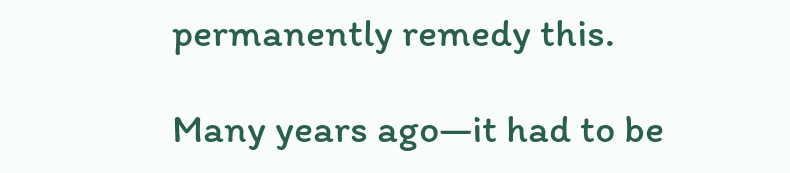permanently remedy this.

Many years ago—it had to be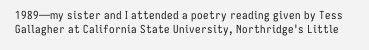1989—my sister and I attended a poetry reading given by Tess Gallagher at California State University, Northridge's Little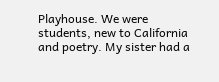Playhouse. We were students, new to California and poetry. My sister had a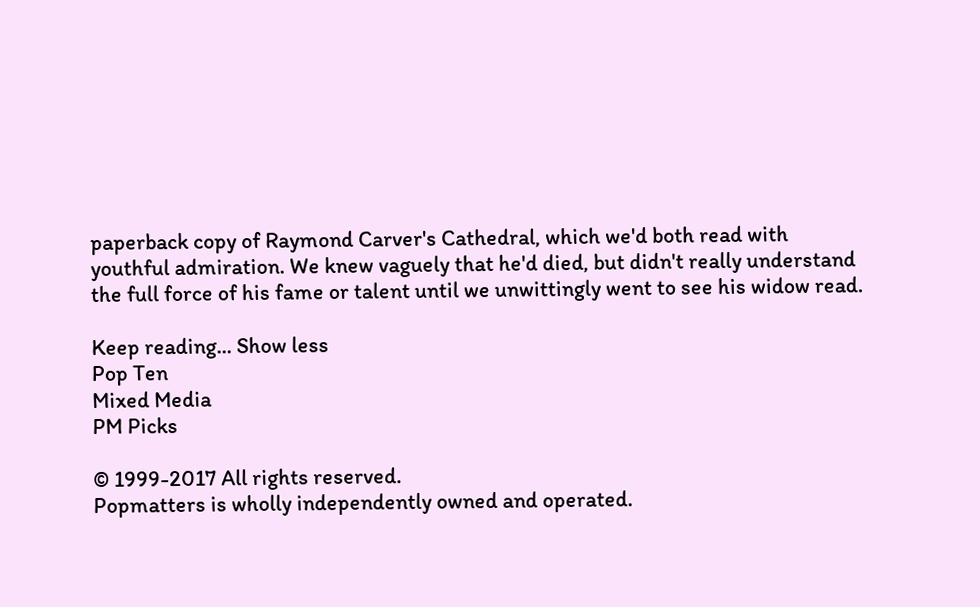paperback copy of Raymond Carver's Cathedral, which we'd both read with youthful admiration. We knew vaguely that he'd died, but didn't really understand the full force of his fame or talent until we unwittingly went to see his widow read.

Keep reading... Show less
Pop Ten
Mixed Media
PM Picks

© 1999-2017 All rights reserved.
Popmatters is wholly independently owned and operated.